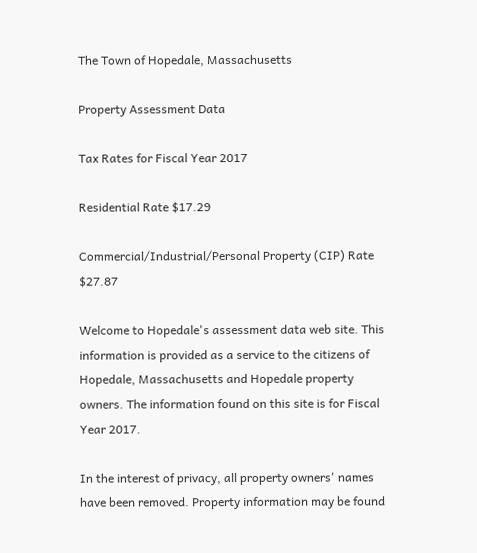The Town of Hopedale, Massachusetts

Property Assessment Data

Tax Rates for Fiscal Year 2017

Residential Rate $17.29

Commercial/Industrial/Personal Property (CIP) Rate $27.87

Welcome to Hopedale's assessment data web site. This information is provided as a service to the citizens of Hopedale, Massachusetts and Hopedale property owners. The information found on this site is for Fiscal Year 2017.

In the interest of privacy, all property owners' names have been removed. Property information may be found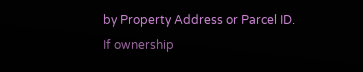by Property Address or Parcel ID. If ownership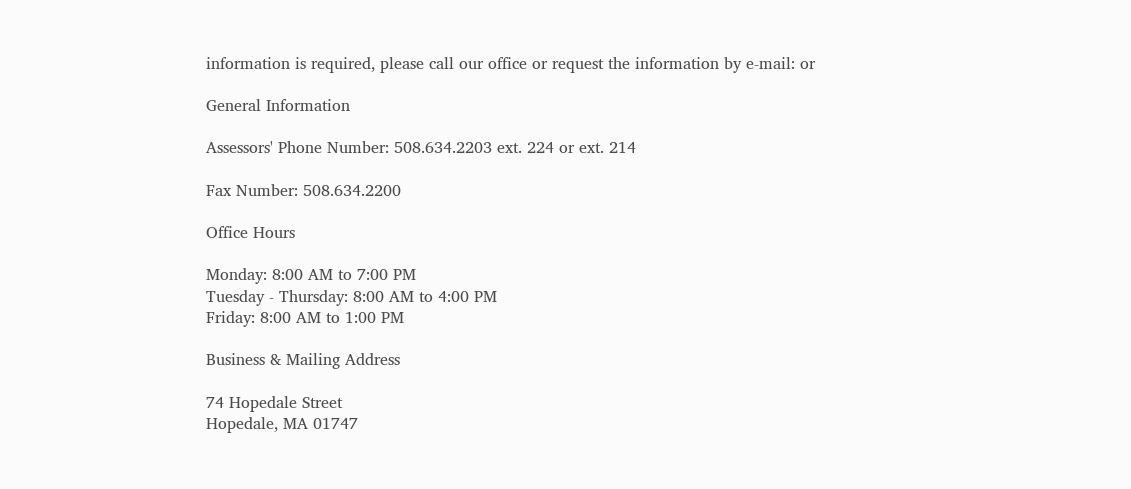information is required, please call our office or request the information by e-mail: or

General Information

Assessors' Phone Number: 508.634.2203 ext. 224 or ext. 214

Fax Number: 508.634.2200

Office Hours

Monday: 8:00 AM to 7:00 PM
Tuesday - Thursday: 8:00 AM to 4:00 PM
Friday: 8:00 AM to 1:00 PM

Business & Mailing Address

74 Hopedale Street
Hopedale, MA 01747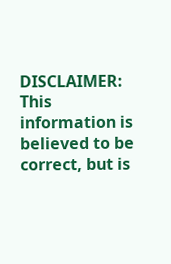DISCLAIMER: This information is believed to be correct, but is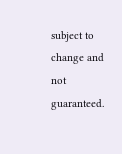subject to change and not guaranteed.